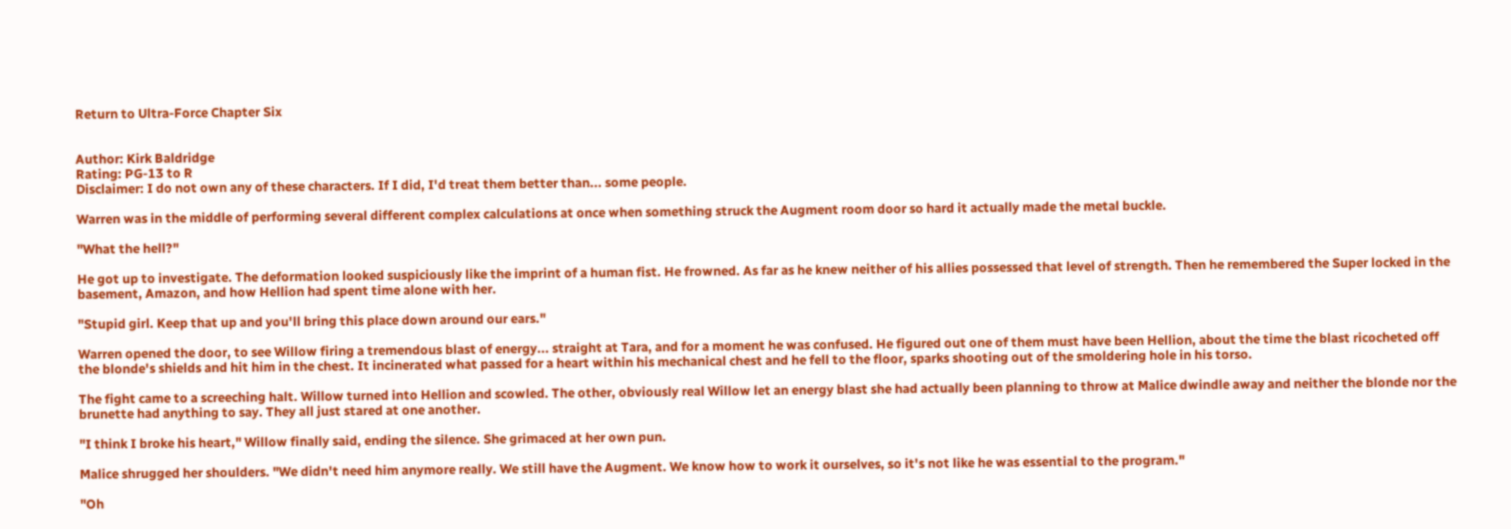Return to Ultra-Force Chapter Six


Author: Kirk Baldridge
Rating: PG-13 to R
Disclaimer: I do not own any of these characters. If I did, I'd treat them better than... some people.

Warren was in the middle of performing several different complex calculations at once when something struck the Augment room door so hard it actually made the metal buckle.

"What the hell?"

He got up to investigate. The deformation looked suspiciously like the imprint of a human fist. He frowned. As far as he knew neither of his allies possessed that level of strength. Then he remembered the Super locked in the basement, Amazon, and how Hellion had spent time alone with her.

"Stupid girl. Keep that up and you'll bring this place down around our ears."

Warren opened the door, to see Willow firing a tremendous blast of energy... straight at Tara, and for a moment he was confused. He figured out one of them must have been Hellion, about the time the blast ricocheted off the blonde's shields and hit him in the chest. It incinerated what passed for a heart within his mechanical chest and he fell to the floor, sparks shooting out of the smoldering hole in his torso.

The fight came to a screeching halt. Willow turned into Hellion and scowled. The other, obviously real Willow let an energy blast she had actually been planning to throw at Malice dwindle away and neither the blonde nor the brunette had anything to say. They all just stared at one another.

"I think I broke his heart," Willow finally said, ending the silence. She grimaced at her own pun.

Malice shrugged her shoulders. "We didn't need him anymore really. We still have the Augment. We know how to work it ourselves, so it's not like he was essential to the program."

"Oh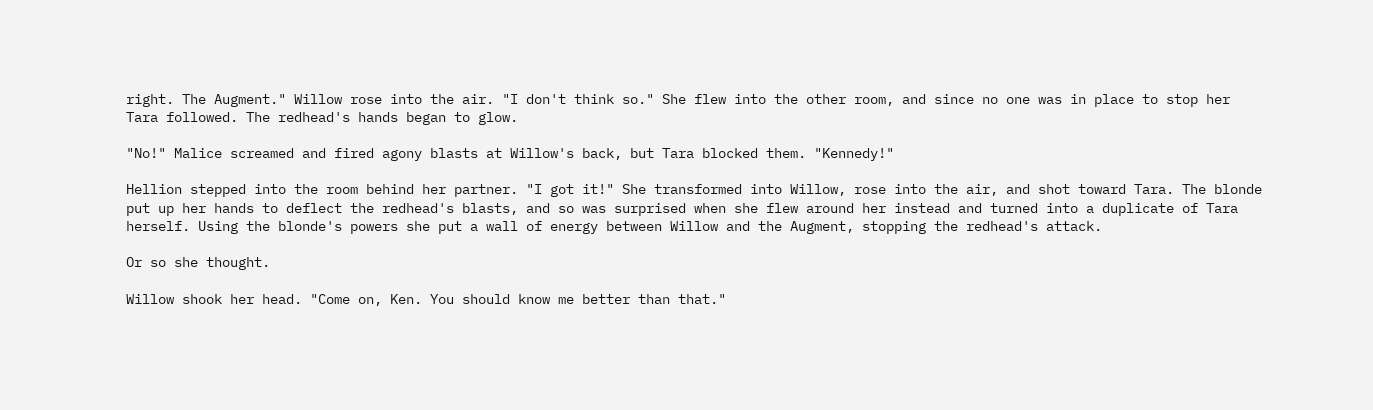right. The Augment." Willow rose into the air. "I don't think so." She flew into the other room, and since no one was in place to stop her Tara followed. The redhead's hands began to glow.

"No!" Malice screamed and fired agony blasts at Willow's back, but Tara blocked them. "Kennedy!"

Hellion stepped into the room behind her partner. "I got it!" She transformed into Willow, rose into the air, and shot toward Tara. The blonde put up her hands to deflect the redhead's blasts, and so was surprised when she flew around her instead and turned into a duplicate of Tara herself. Using the blonde's powers she put a wall of energy between Willow and the Augment, stopping the redhead's attack.

Or so she thought.

Willow shook her head. "Come on, Ken. You should know me better than that."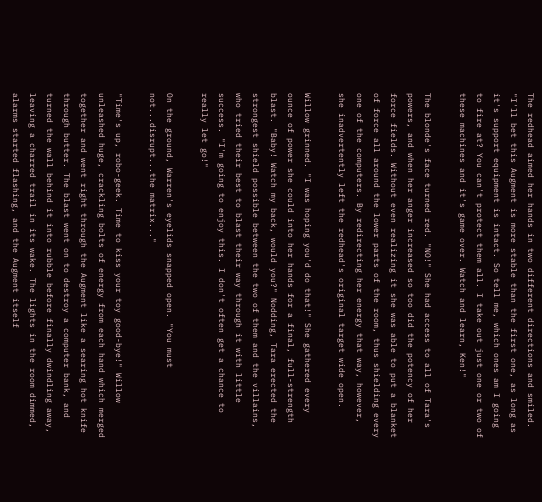The redhead aimed her hands in two different directions and smiled. "I'll bet this Augment is more stable than the first one, as long as it's support equipment is intact. So tell me, which ones am I going to fire at? You can't protect them all. I take out just one or two of these machines and it's game over. Watch and learn, Ken!"

The blonde's face turned red. "NO!" She had access to all of Tara's powers, and when her anger increased so too did the potency of her force fields. Without even realizing it she was able to put a blanket of force all around the lower parts of the room, thus shielding every one of the computers. By redirecting her energy that way, however, she inadvertently left the redhead's original target wide open.

Willow grinned. "I was hoping you'd do that!" She gathered every ounce of power she could into her hands for a final, full-strength blast. "Baby! Watch my back, would you?" Nodding, Tara erected the strongest shield possible between the two of them and the villains, who tried their best to blast their way through it with little success. "I'm going to enjoy this. I don't often get a chance to really let go!"

On the ground, Warren's eyelids snapped open. "You must not...disrupt...the matrix..."

"Time's up, robo-geek. Time to kiss your toy good-bye!" Willow unleashed huge, crackling bolts of energy from each hand which merged together and went right through the Augment like a searing hot knife through butter. The blast went on to destroy a computer bank, and turned the wall behind it into rubble before finally dwindling away, leaving a charred trail in its wake. The lights in the room dimmed, alarms started flashing, and the Augment itself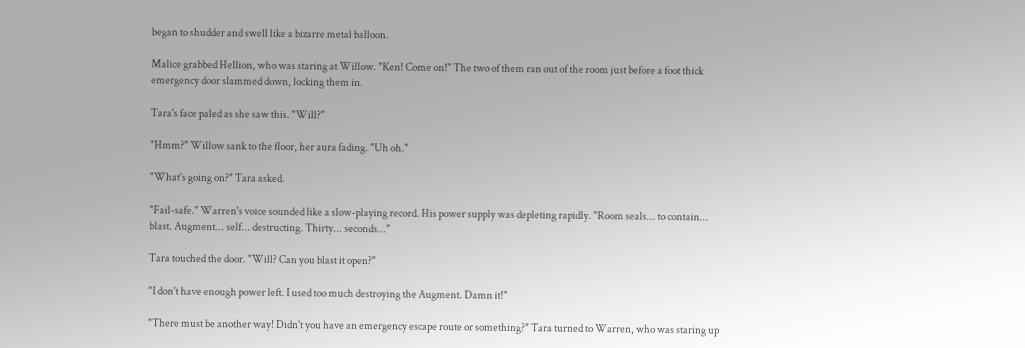began to shudder and swell like a bizarre metal balloon.

Malice grabbed Hellion, who was staring at Willow. "Ken! Come on!" The two of them ran out of the room just before a foot thick emergency door slammed down, locking them in.

Tara's face paled as she saw this. "Will?"

"Hmm?" Willow sank to the floor, her aura fading. "Uh oh."

"What's going on?" Tara asked.

"Fail-safe." Warren's voice sounded like a slow-playing record. His power supply was depleting rapidly. "Room seals... to contain... blast. Augment... self... destructing. Thirty... seconds..."

Tara touched the door. "Will? Can you blast it open?"

"I don't have enough power left. I used too much destroying the Augment. Damn it!"

"There must be another way! Didn't you have an emergency escape route or something?" Tara turned to Warren, who was staring up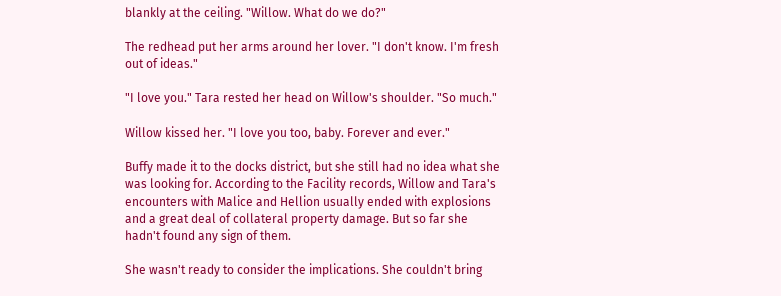blankly at the ceiling. "Willow. What do we do?"

The redhead put her arms around her lover. "I don't know. I'm fresh out of ideas."

"I love you." Tara rested her head on Willow's shoulder. "So much."

Willow kissed her. "I love you too, baby. Forever and ever."

Buffy made it to the docks district, but she still had no idea what she was looking for. According to the Facility records, Willow and Tara's encounters with Malice and Hellion usually ended with explosions and a great deal of collateral property damage. But so far she hadn't found any sign of them.

She wasn't ready to consider the implications. She couldn't bring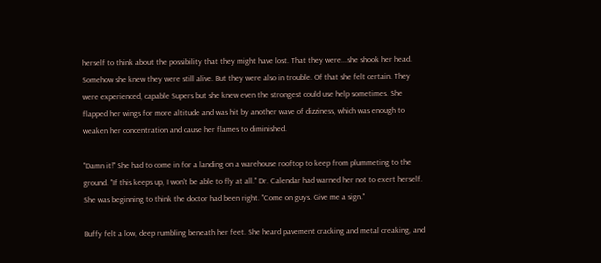herself to think about the possibility that they might have lost. That they were...she shook her head. Somehow she knew they were still alive. But they were also in trouble. Of that she felt certain. They were experienced, capable Supers but she knew even the strongest could use help sometimes. She flapped her wings for more altitude and was hit by another wave of dizziness, which was enough to weaken her concentration and cause her flames to diminished.

"Damn it!" She had to come in for a landing on a warehouse rooftop to keep from plummeting to the ground. "If this keeps up, I won't be able to fly at all." Dr. Calendar had warned her not to exert herself. She was beginning to think the doctor had been right. "Come on guys. Give me a sign."

Buffy felt a low, deep rumbling beneath her feet. She heard pavement cracking and metal creaking, and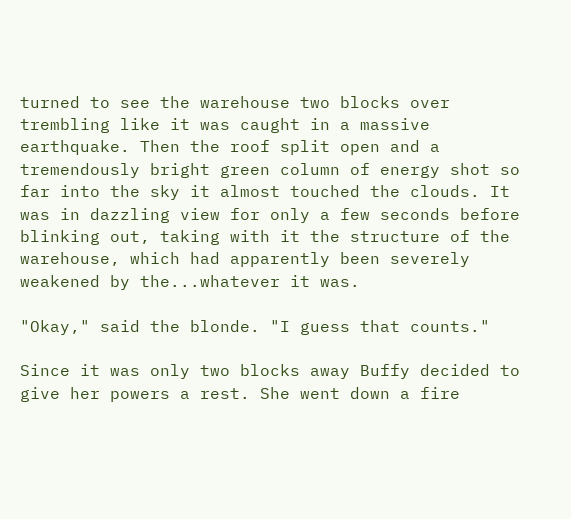turned to see the warehouse two blocks over trembling like it was caught in a massive earthquake. Then the roof split open and a tremendously bright green column of energy shot so far into the sky it almost touched the clouds. It was in dazzling view for only a few seconds before blinking out, taking with it the structure of the warehouse, which had apparently been severely weakened by the...whatever it was.

"Okay," said the blonde. "I guess that counts."

Since it was only two blocks away Buffy decided to give her powers a rest. She went down a fire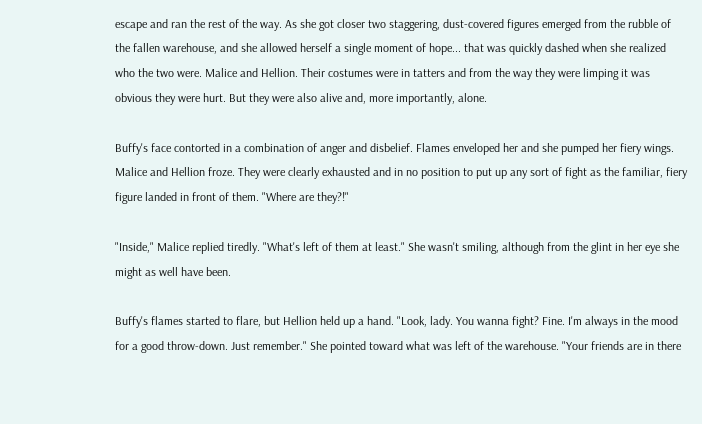escape and ran the rest of the way. As she got closer two staggering, dust-covered figures emerged from the rubble of the fallen warehouse, and she allowed herself a single moment of hope... that was quickly dashed when she realized who the two were. Malice and Hellion. Their costumes were in tatters and from the way they were limping it was obvious they were hurt. But they were also alive and, more importantly, alone.

Buffy's face contorted in a combination of anger and disbelief. Flames enveloped her and she pumped her fiery wings. Malice and Hellion froze. They were clearly exhausted and in no position to put up any sort of fight as the familiar, fiery figure landed in front of them. "Where are they?!"

"Inside," Malice replied tiredly. "What's left of them at least." She wasn't smiling, although from the glint in her eye she might as well have been.

Buffy's flames started to flare, but Hellion held up a hand. "Look, lady. You wanna fight? Fine. I'm always in the mood for a good throw-down. Just remember." She pointed toward what was left of the warehouse. "Your friends are in there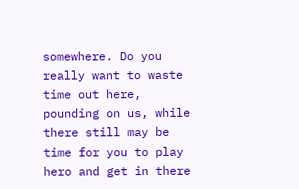somewhere. Do you really want to waste time out here, pounding on us, while there still may be time for you to play hero and get in there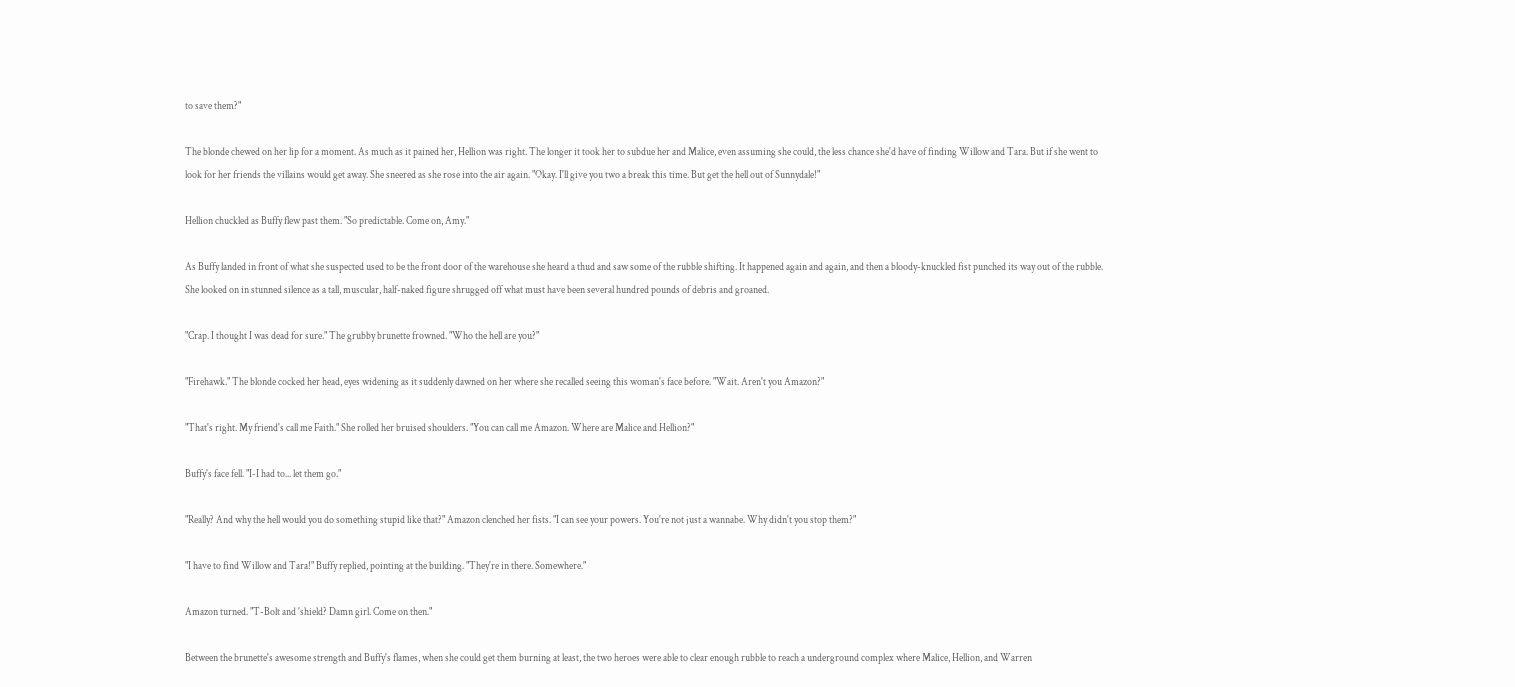to save them?"

The blonde chewed on her lip for a moment. As much as it pained her, Hellion was right. The longer it took her to subdue her and Malice, even assuming she could, the less chance she'd have of finding Willow and Tara. But if she went to look for her friends the villains would get away. She sneered as she rose into the air again. "Okay. I'll give you two a break this time. But get the hell out of Sunnydale!"

Hellion chuckled as Buffy flew past them. "So predictable. Come on, Amy."

As Buffy landed in front of what she suspected used to be the front door of the warehouse she heard a thud and saw some of the rubble shifting. It happened again and again, and then a bloody-knuckled fist punched its way out of the rubble. She looked on in stunned silence as a tall, muscular, half-naked figure shrugged off what must have been several hundred pounds of debris and groaned.

"Crap. I thought I was dead for sure." The grubby brunette frowned. "Who the hell are you?"

"Firehawk." The blonde cocked her head, eyes widening as it suddenly dawned on her where she recalled seeing this woman's face before. "Wait. Aren't you Amazon?"

"That's right. My friend's call me Faith." She rolled her bruised shoulders. "You can call me Amazon. Where are Malice and Hellion?"

Buffy's face fell. "I-I had to... let them go."

"Really? And why the hell would you do something stupid like that?" Amazon clenched her fists. "I can see your powers. You're not just a wannabe. Why didn't you stop them?"

"I have to find Willow and Tara!" Buffy replied, pointing at the building. "They're in there. Somewhere."

Amazon turned. "T-Bolt and 'shield? Damn girl. Come on then."

Between the brunette's awesome strength and Buffy's flames, when she could get them burning at least, the two heroes were able to clear enough rubble to reach a underground complex where Malice, Hellion, and Warren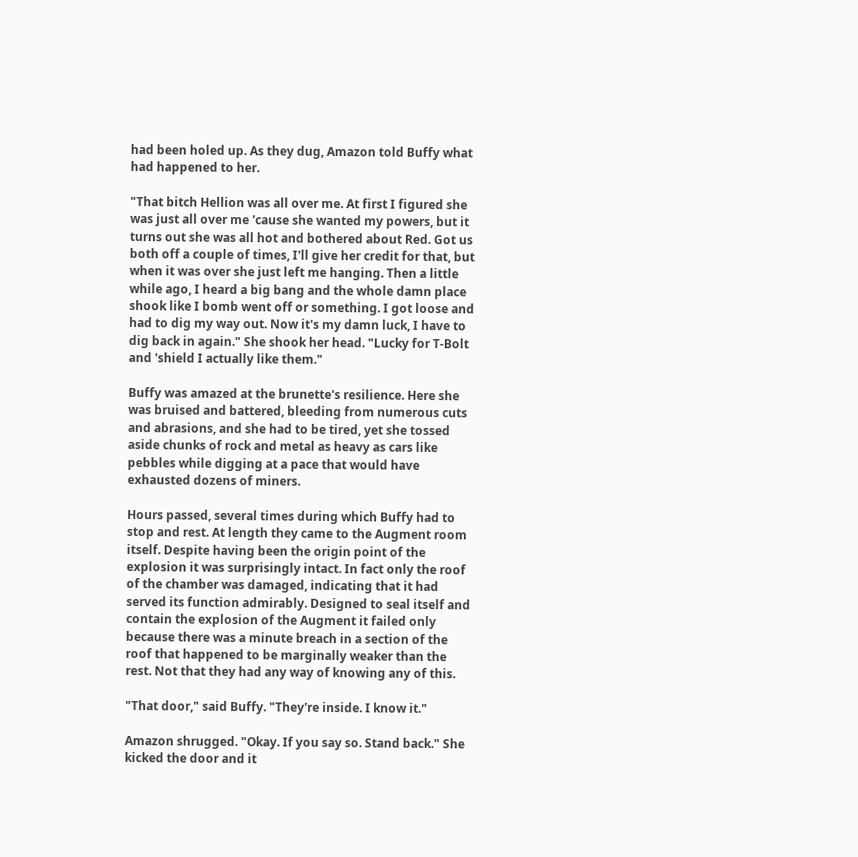had been holed up. As they dug, Amazon told Buffy what had happened to her.

"That bitch Hellion was all over me. At first I figured she was just all over me 'cause she wanted my powers, but it turns out she was all hot and bothered about Red. Got us both off a couple of times, I'll give her credit for that, but when it was over she just left me hanging. Then a little while ago, I heard a big bang and the whole damn place shook like I bomb went off or something. I got loose and had to dig my way out. Now it's my damn luck, I have to dig back in again." She shook her head. "Lucky for T-Bolt and 'shield I actually like them."

Buffy was amazed at the brunette's resilience. Here she was bruised and battered, bleeding from numerous cuts and abrasions, and she had to be tired, yet she tossed aside chunks of rock and metal as heavy as cars like pebbles while digging at a pace that would have exhausted dozens of miners.

Hours passed, several times during which Buffy had to stop and rest. At length they came to the Augment room itself. Despite having been the origin point of the explosion it was surprisingly intact. In fact only the roof of the chamber was damaged, indicating that it had served its function admirably. Designed to seal itself and contain the explosion of the Augment it failed only because there was a minute breach in a section of the roof that happened to be marginally weaker than the rest. Not that they had any way of knowing any of this.

"That door," said Buffy. "They're inside. I know it."

Amazon shrugged. "Okay. If you say so. Stand back." She kicked the door and it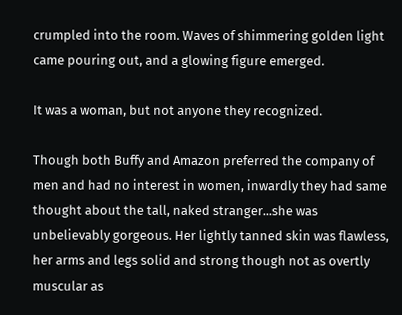crumpled into the room. Waves of shimmering golden light came pouring out, and a glowing figure emerged.

It was a woman, but not anyone they recognized.

Though both Buffy and Amazon preferred the company of men and had no interest in women, inwardly they had same thought about the tall, naked stranger...she was unbelievably gorgeous. Her lightly tanned skin was flawless, her arms and legs solid and strong though not as overtly muscular as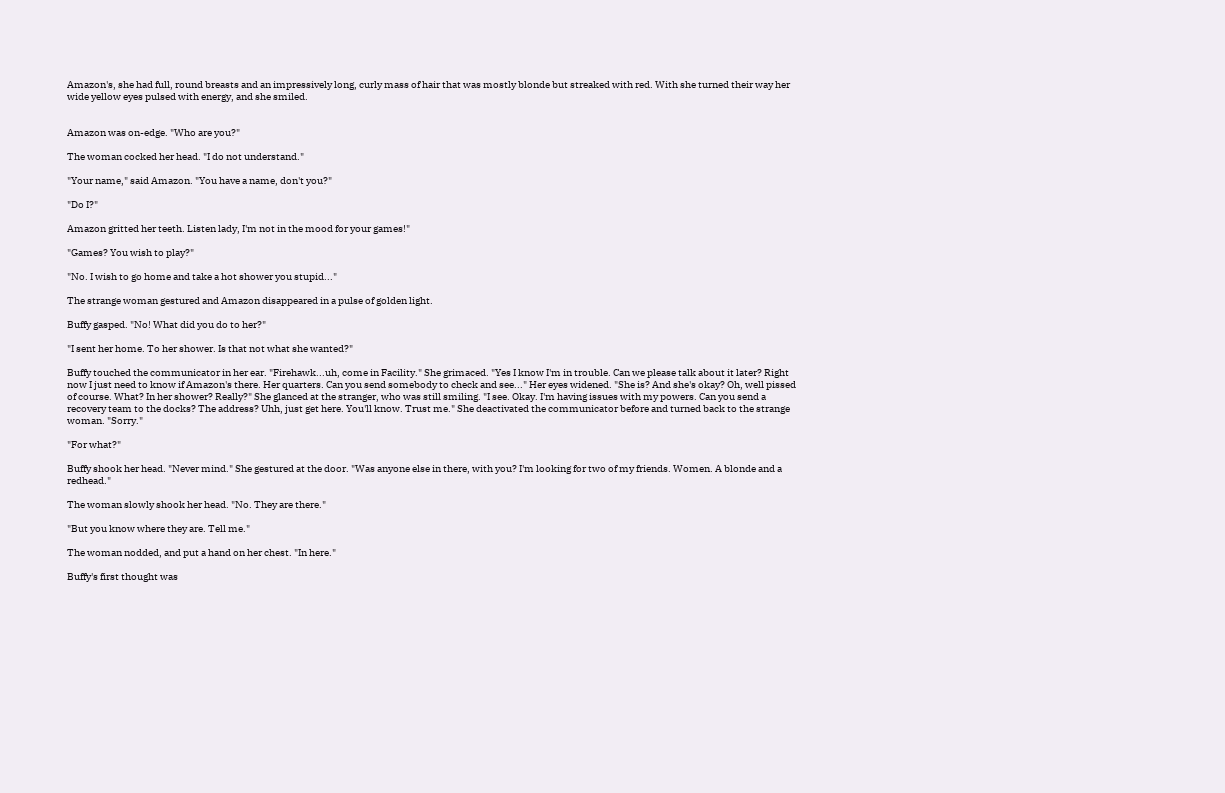Amazon's, she had full, round breasts and an impressively long, curly mass of hair that was mostly blonde but streaked with red. With she turned their way her wide yellow eyes pulsed with energy, and she smiled.


Amazon was on-edge. "Who are you?"

The woman cocked her head. "I do not understand."

"Your name," said Amazon. "You have a name, don't you?"

"Do I?"

Amazon gritted her teeth. Listen lady, I'm not in the mood for your games!"

"Games? You wish to play?"

"No. I wish to go home and take a hot shower you stupid..."

The strange woman gestured and Amazon disappeared in a pulse of golden light.

Buffy gasped. "No! What did you do to her?"

"I sent her home. To her shower. Is that not what she wanted?"

Buffy touched the communicator in her ear. "Firehawk...uh, come in Facility." She grimaced. "Yes I know I'm in trouble. Can we please talk about it later? Right now I just need to know if Amazon's there. Her quarters. Can you send somebody to check and see..." Her eyes widened. "She is? And she's okay? Oh, well pissed of course. What? In her shower? Really?" She glanced at the stranger, who was still smiling. "I see. Okay. I'm having issues with my powers. Can you send a recovery team to the docks? The address? Uhh, just get here. You'll know. Trust me." She deactivated the communicator before and turned back to the strange woman. "Sorry."

"For what?"

Buffy shook her head. "Never mind." She gestured at the door. "Was anyone else in there, with you? I'm looking for two of my friends. Women. A blonde and a redhead."

The woman slowly shook her head. "No. They are there."

"But you know where they are. Tell me."

The woman nodded, and put a hand on her chest. "In here."

Buffy's first thought was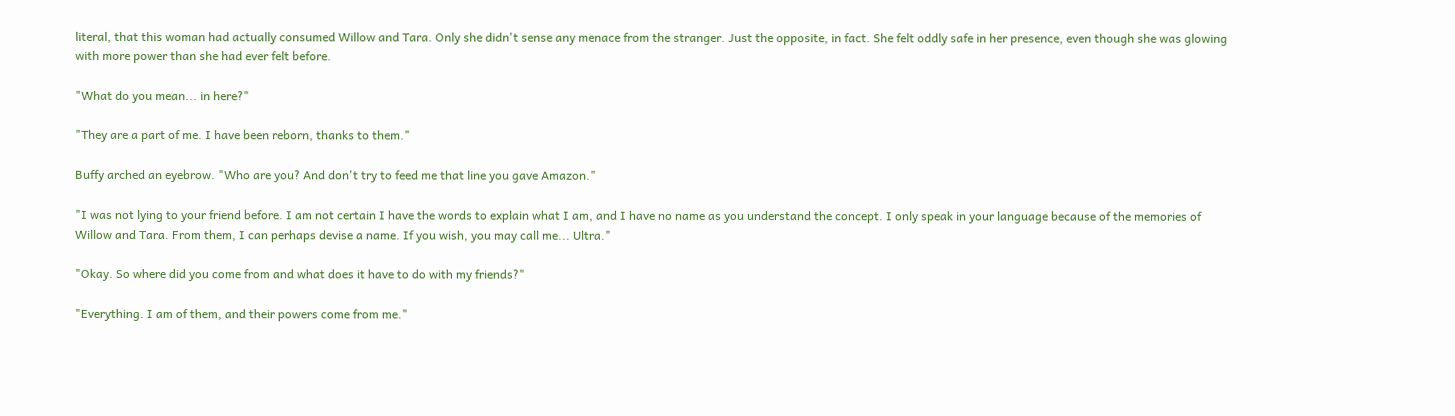literal, that this woman had actually consumed Willow and Tara. Only she didn't sense any menace from the stranger. Just the opposite, in fact. She felt oddly safe in her presence, even though she was glowing with more power than she had ever felt before.

"What do you mean... in here?"

"They are a part of me. I have been reborn, thanks to them."

Buffy arched an eyebrow. "Who are you? And don't try to feed me that line you gave Amazon."

"I was not lying to your friend before. I am not certain I have the words to explain what I am, and I have no name as you understand the concept. I only speak in your language because of the memories of Willow and Tara. From them, I can perhaps devise a name. If you wish, you may call me... Ultra."

"Okay. So where did you come from and what does it have to do with my friends?"

"Everything. I am of them, and their powers come from me."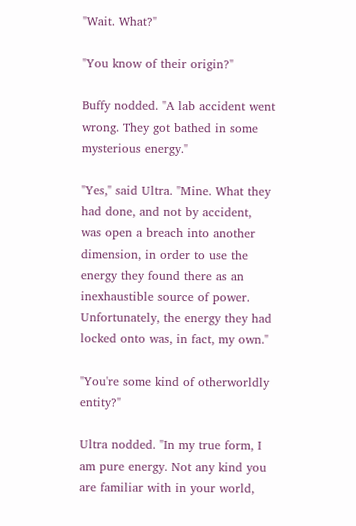"Wait. What?"

"You know of their origin?"

Buffy nodded. "A lab accident went wrong. They got bathed in some mysterious energy."

"Yes," said Ultra. "Mine. What they had done, and not by accident, was open a breach into another dimension, in order to use the energy they found there as an inexhaustible source of power. Unfortunately, the energy they had locked onto was, in fact, my own."

"You're some kind of otherworldly entity?"

Ultra nodded. "In my true form, I am pure energy. Not any kind you are familiar with in your world,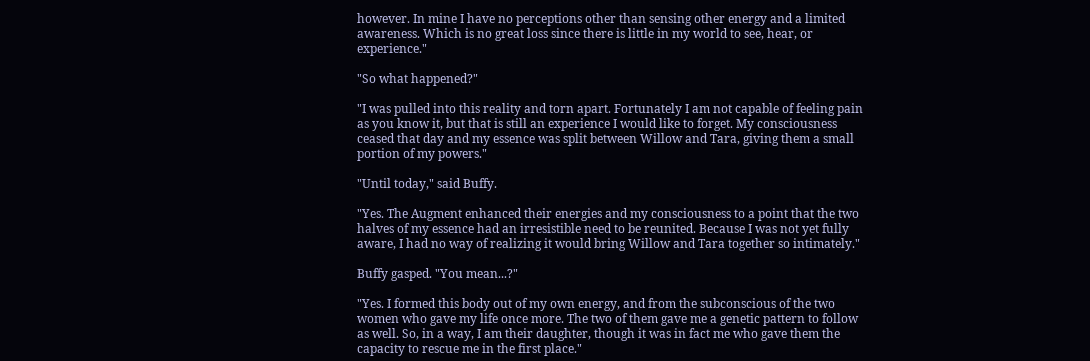however. In mine I have no perceptions other than sensing other energy and a limited awareness. Which is no great loss since there is little in my world to see, hear, or experience."

"So what happened?"

"I was pulled into this reality and torn apart. Fortunately I am not capable of feeling pain as you know it, but that is still an experience I would like to forget. My consciousness ceased that day and my essence was split between Willow and Tara, giving them a small portion of my powers."

"Until today," said Buffy.

"Yes. The Augment enhanced their energies and my consciousness to a point that the two halves of my essence had an irresistible need to be reunited. Because I was not yet fully aware, I had no way of realizing it would bring Willow and Tara together so intimately."

Buffy gasped. "You mean...?"

"Yes. I formed this body out of my own energy, and from the subconscious of the two women who gave my life once more. The two of them gave me a genetic pattern to follow as well. So, in a way, I am their daughter, though it was in fact me who gave them the capacity to rescue me in the first place."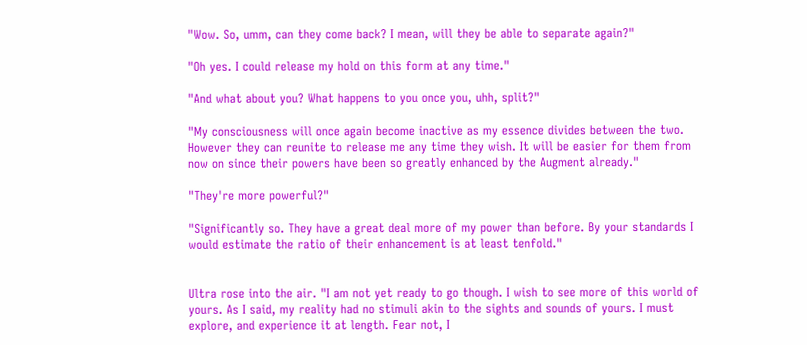"Wow. So, umm, can they come back? I mean, will they be able to separate again?"

"Oh yes. I could release my hold on this form at any time."

"And what about you? What happens to you once you, uhh, split?"

"My consciousness will once again become inactive as my essence divides between the two. However they can reunite to release me any time they wish. It will be easier for them from now on since their powers have been so greatly enhanced by the Augment already."

"They're more powerful?"

"Significantly so. They have a great deal more of my power than before. By your standards I would estimate the ratio of their enhancement is at least tenfold."


Ultra rose into the air. "I am not yet ready to go though. I wish to see more of this world of yours. As I said, my reality had no stimuli akin to the sights and sounds of yours. I must explore, and experience it at length. Fear not, I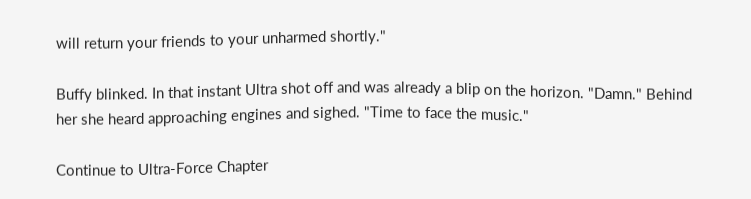will return your friends to your unharmed shortly."

Buffy blinked. In that instant Ultra shot off and was already a blip on the horizon. "Damn." Behind her she heard approaching engines and sighed. "Time to face the music."

Continue to Ultra-Force Chapter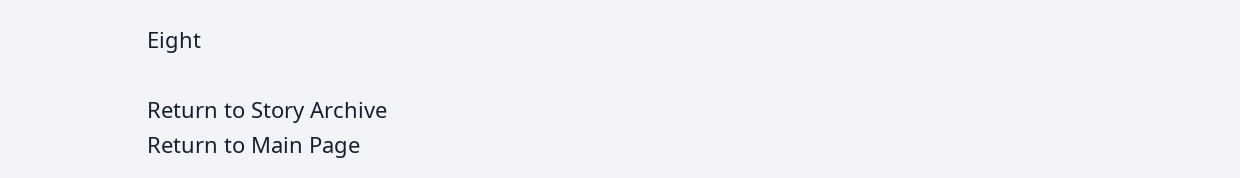Eight

Return to Story Archive
Return to Main Page